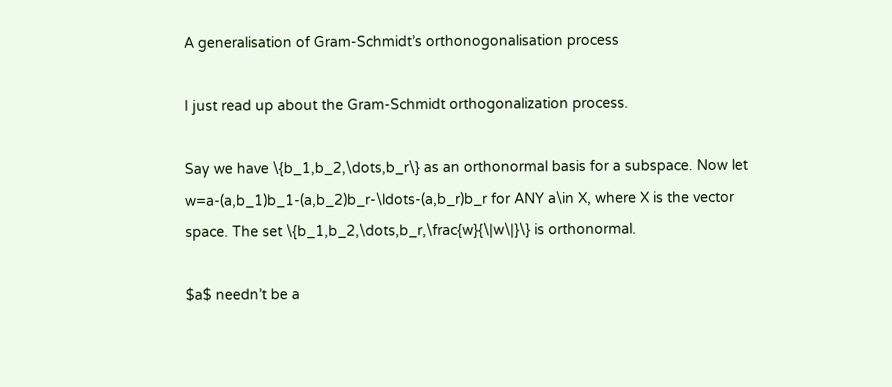A generalisation of Gram-Schmidt’s orthonogonalisation process

I just read up about the Gram-Schmidt orthogonalization process.

Say we have \{b_1,b_2,\dots,b_r\} as an orthonormal basis for a subspace. Now let w=a-(a,b_1)b_1-(a,b_2)b_r-\ldots-(a,b_r)b_r for ANY a\in X, where X is the vector space. The set \{b_1,b_2,\dots,b_r,\frac{w}{\|w\|}\} is orthonormal.

$a$ needn’t be a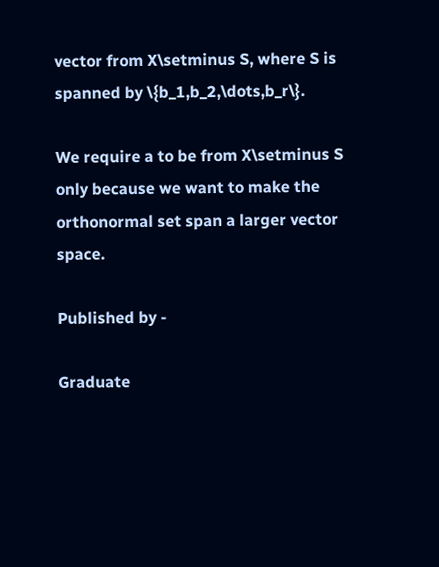vector from X\setminus S, where S is spanned by \{b_1,b_2,\dots,b_r\}.

We require a to be from X\setminus S only because we want to make the orthonormal set span a larger vector space.

Published by -

Graduate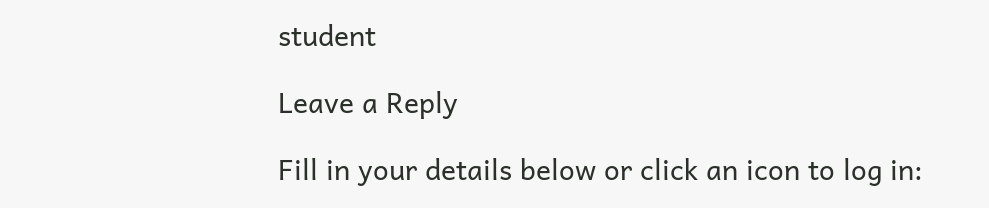student

Leave a Reply

Fill in your details below or click an icon to log in: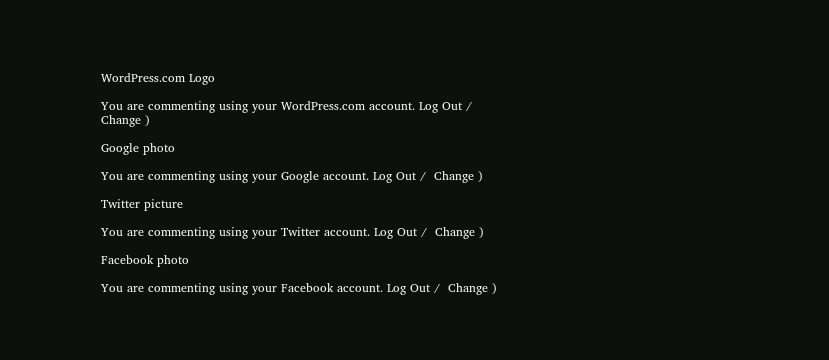WordPress.com Logo

You are commenting using your WordPress.com account. Log Out /  Change )

Google photo

You are commenting using your Google account. Log Out /  Change )

Twitter picture

You are commenting using your Twitter account. Log Out /  Change )

Facebook photo

You are commenting using your Facebook account. Log Out /  Change )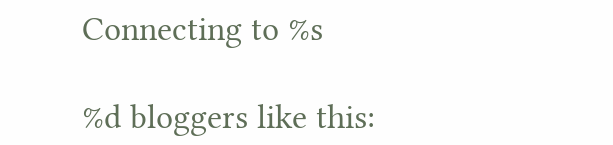Connecting to %s

%d bloggers like this: